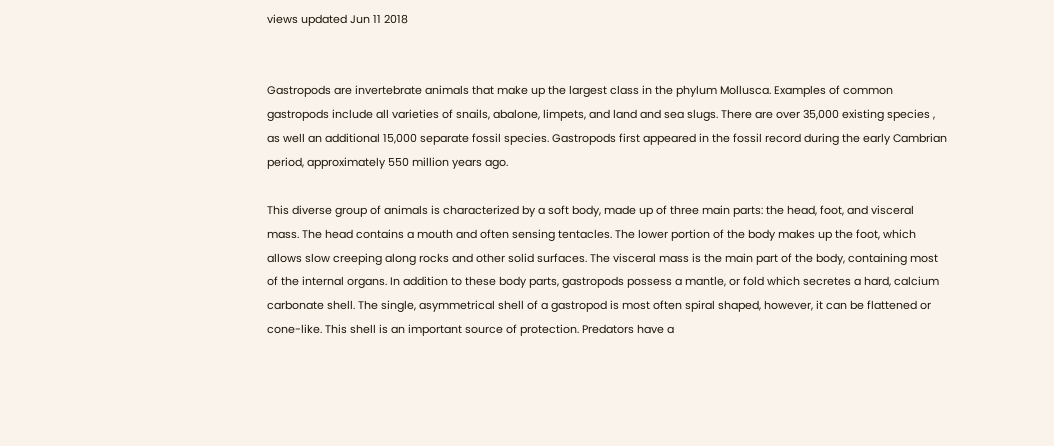views updated Jun 11 2018


Gastropods are invertebrate animals that make up the largest class in the phylum Mollusca. Examples of common gastropods include all varieties of snails, abalone, limpets, and land and sea slugs. There are over 35,000 existing species , as well an additional 15,000 separate fossil species. Gastropods first appeared in the fossil record during the early Cambrian period, approximately 550 million years ago.

This diverse group of animals is characterized by a soft body, made up of three main parts: the head, foot, and visceral mass. The head contains a mouth and often sensing tentacles. The lower portion of the body makes up the foot, which allows slow creeping along rocks and other solid surfaces. The visceral mass is the main part of the body, containing most of the internal organs. In addition to these body parts, gastropods possess a mantle, or fold which secretes a hard, calcium carbonate shell. The single, asymmetrical shell of a gastropod is most often spiral shaped, however, it can be flattened or cone-like. This shell is an important source of protection. Predators have a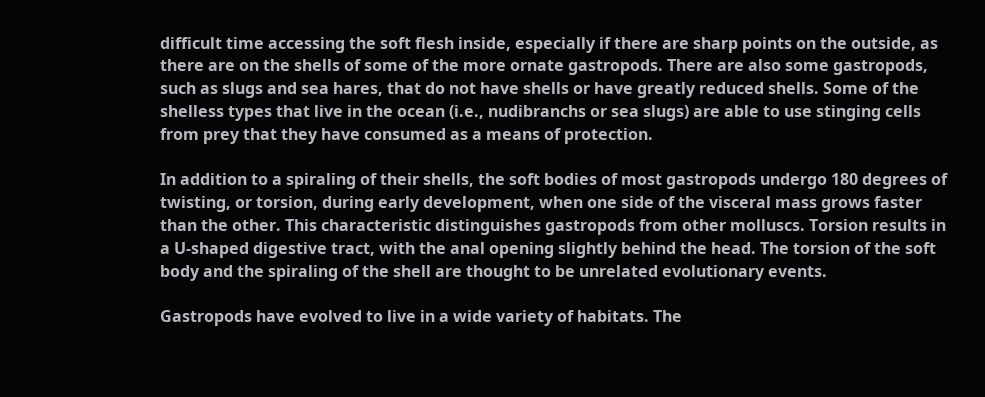difficult time accessing the soft flesh inside, especially if there are sharp points on the outside, as there are on the shells of some of the more ornate gastropods. There are also some gastropods, such as slugs and sea hares, that do not have shells or have greatly reduced shells. Some of the shelless types that live in the ocean (i.e., nudibranchs or sea slugs) are able to use stinging cells from prey that they have consumed as a means of protection.

In addition to a spiraling of their shells, the soft bodies of most gastropods undergo 180 degrees of twisting, or torsion, during early development, when one side of the visceral mass grows faster than the other. This characteristic distinguishes gastropods from other molluscs. Torsion results in a U-shaped digestive tract, with the anal opening slightly behind the head. The torsion of the soft body and the spiraling of the shell are thought to be unrelated evolutionary events.

Gastropods have evolved to live in a wide variety of habitats. The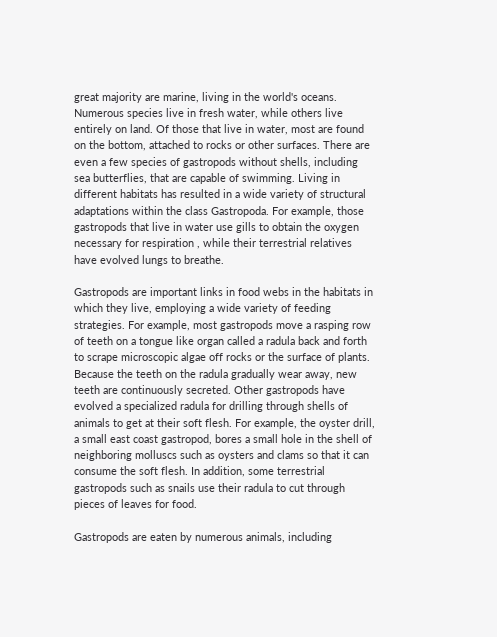great majority are marine, living in the world's oceans. Numerous species live in fresh water, while others live entirely on land. Of those that live in water, most are found on the bottom, attached to rocks or other surfaces. There are even a few species of gastropods without shells, including sea butterflies, that are capable of swimming. Living in different habitats has resulted in a wide variety of structural adaptations within the class Gastropoda. For example, those gastropods that live in water use gills to obtain the oxygen necessary for respiration , while their terrestrial relatives have evolved lungs to breathe.

Gastropods are important links in food webs in the habitats in which they live, employing a wide variety of feeding strategies. For example, most gastropods move a rasping row of teeth on a tongue like organ called a radula back and forth to scrape microscopic algae off rocks or the surface of plants. Because the teeth on the radula gradually wear away, new teeth are continuously secreted. Other gastropods have evolved a specialized radula for drilling through shells of animals to get at their soft flesh. For example, the oyster drill, a small east coast gastropod, bores a small hole in the shell of neighboring molluscs such as oysters and clams so that it can consume the soft flesh. In addition, some terrestrial gastropods such as snails use their radula to cut through pieces of leaves for food.

Gastropods are eaten by numerous animals, including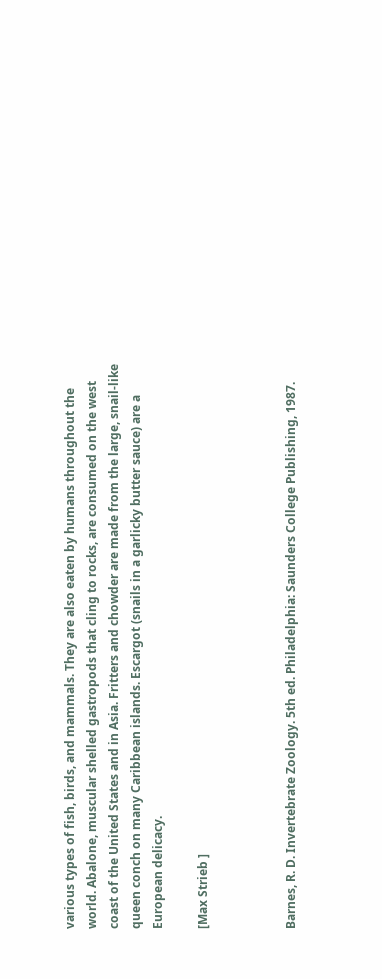various types of fish, birds, and mammals. They are also eaten by humans throughout the world. Abalone, muscular shelled gastropods that cling to rocks, are consumed on the west coast of the United States and in Asia. Fritters and chowder are made from the large, snail-like queen conch on many Caribbean islands. Escargot (snails in a garlicky butter sauce) are a European delicacy.

[Max Strieb ]



Barnes, R. D. Invertebrate Zoology. 5th ed. Philadelphia: Saunders College Publishing, 1987.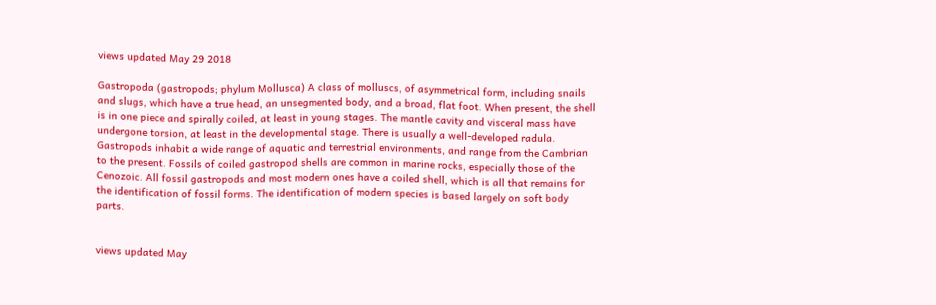views updated May 29 2018

Gastropoda (gastropods; phylum Mollusca) A class of molluscs, of asymmetrical form, including snails and slugs, which have a true head, an unsegmented body, and a broad, flat foot. When present, the shell is in one piece and spirally coiled, at least in young stages. The mantle cavity and visceral mass have undergone torsion, at least in the developmental stage. There is usually a well-developed radula. Gastropods inhabit a wide range of aquatic and terrestrial environments, and range from the Cambrian to the present. Fossils of coiled gastropod shells are common in marine rocks, especially those of the Cenozoic. All fossil gastropods and most modern ones have a coiled shell, which is all that remains for the identification of fossil forms. The identification of modern species is based largely on soft body parts.


views updated May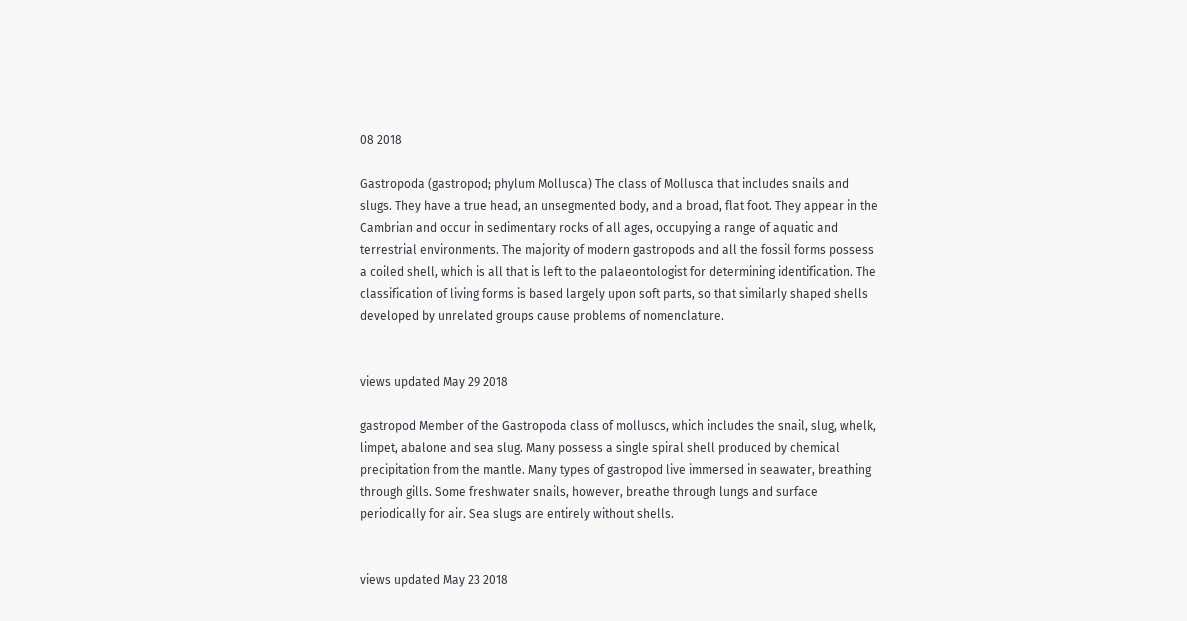08 2018

Gastropoda (gastropod; phylum Mollusca) The class of Mollusca that includes snails and slugs. They have a true head, an unsegmented body, and a broad, flat foot. They appear in the Cambrian and occur in sedimentary rocks of all ages, occupying a range of aquatic and terrestrial environments. The majority of modern gastropods and all the fossil forms possess a coiled shell, which is all that is left to the palaeontologist for determining identification. The classification of living forms is based largely upon soft parts, so that similarly shaped shells developed by unrelated groups cause problems of nomenclature.


views updated May 29 2018

gastropod Member of the Gastropoda class of molluscs, which includes the snail, slug, whelk, limpet, abalone and sea slug. Many possess a single spiral shell produced by chemical precipitation from the mantle. Many types of gastropod live immersed in seawater, breathing through gills. Some freshwater snails, however, breathe through lungs and surface periodically for air. Sea slugs are entirely without shells.


views updated May 23 2018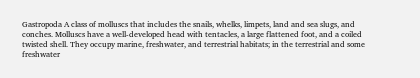Gastropoda A class of molluscs that includes the snails, whelks, limpets, land and sea slugs, and conches. Molluscs have a well-developed head with tentacles, a large flattened foot, and a coiled twisted shell. They occupy marine, freshwater, and terrestrial habitats; in the terrestrial and some freshwater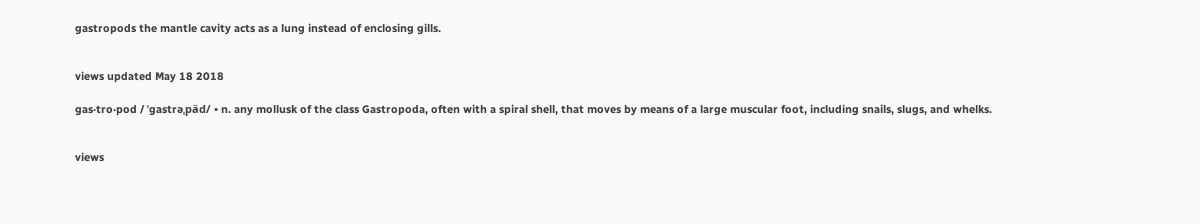gastropods the mantle cavity acts as a lung instead of enclosing gills.


views updated May 18 2018

gas·tro·pod / ˈgastrəˌpäd/ • n. any mollusk of the class Gastropoda, often with a spiral shell, that moves by means of a large muscular foot, including snails, slugs, and whelks.


views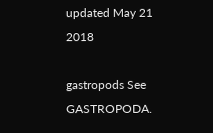updated May 21 2018

gastropods See GASTROPODA.